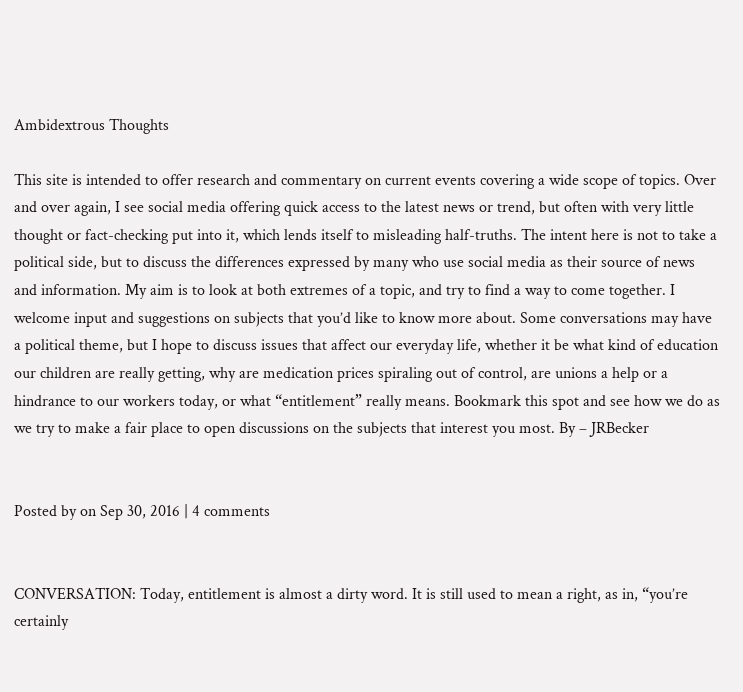Ambidextrous Thoughts

This site is intended to offer research and commentary on current events covering a wide scope of topics. Over and over again, I see social media offering quick access to the latest news or trend, but often with very little thought or fact-checking put into it, which lends itself to misleading half-truths. The intent here is not to take a political side, but to discuss the differences expressed by many who use social media as their source of news and information. My aim is to look at both extremes of a topic, and try to find a way to come together. I welcome input and suggestions on subjects that you’d like to know more about. Some conversations may have a political theme, but I hope to discuss issues that affect our everyday life, whether it be what kind of education our children are really getting, why are medication prices spiraling out of control, are unions a help or a hindrance to our workers today, or what “entitlement” really means. Bookmark this spot and see how we do as we try to make a fair place to open discussions on the subjects that interest you most. By – JRBecker


Posted by on Sep 30, 2016 | 4 comments


CONVERSATION: Today, entitlement is almost a dirty word. It is still used to mean a right, as in, “you’re certainly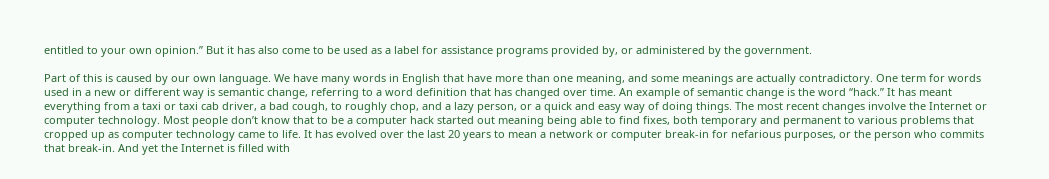entitled to your own opinion.” But it has also come to be used as a label for assistance programs provided by, or administered by the government.

Part of this is caused by our own language. We have many words in English that have more than one meaning, and some meanings are actually contradictory. One term for words used in a new or different way is semantic change, referring to a word definition that has changed over time. An example of semantic change is the word “hack.” It has meant everything from a taxi or taxi cab driver, a bad cough, to roughly chop, and a lazy person, or a quick and easy way of doing things. The most recent changes involve the Internet or computer technology. Most people don’t know that to be a computer hack started out meaning being able to find fixes, both temporary and permanent to various problems that cropped up as computer technology came to life. It has evolved over the last 20 years to mean a network or computer break-in for nefarious purposes, or the person who commits that break-in. And yet the Internet is filled with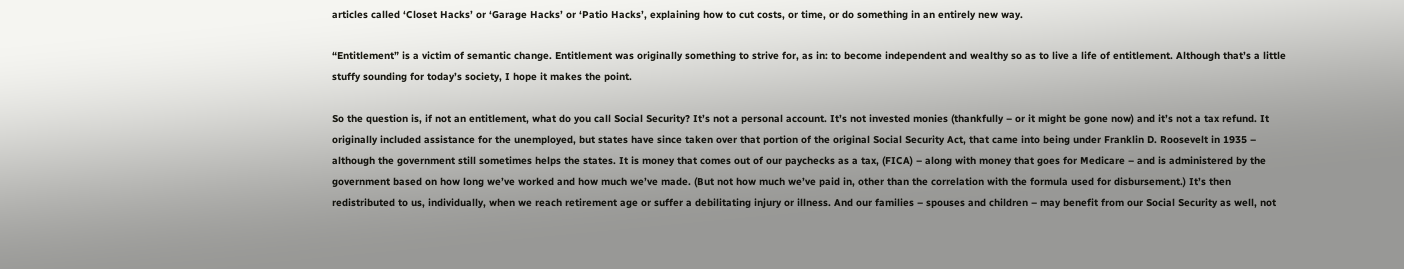articles called ‘Closet Hacks’ or ‘Garage Hacks’ or ‘Patio Hacks’, explaining how to cut costs, or time, or do something in an entirely new way.

“Entitlement” is a victim of semantic change. Entitlement was originally something to strive for, as in: to become independent and wealthy so as to live a life of entitlement. Although that’s a little stuffy sounding for today’s society, I hope it makes the point.

So the question is, if not an entitlement, what do you call Social Security? It’s not a personal account. It’s not invested monies (thankfully – or it might be gone now) and it’s not a tax refund. It originally included assistance for the unemployed, but states have since taken over that portion of the original Social Security Act, that came into being under Franklin D. Roosevelt in 1935 – although the government still sometimes helps the states. It is money that comes out of our paychecks as a tax, (FICA) – along with money that goes for Medicare – and is administered by the government based on how long we’ve worked and how much we’ve made. (But not how much we’ve paid in, other than the correlation with the formula used for disbursement.) It’s then redistributed to us, individually, when we reach retirement age or suffer a debilitating injury or illness. And our families – spouses and children – may benefit from our Social Security as well, not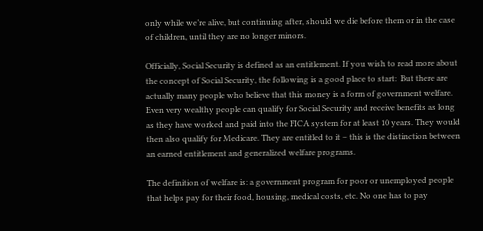only while we’re alive, but continuing after, should we die before them or in the case of children, until they are no longer minors.

Officially, Social Security is defined as an entitlement. If you wish to read more about the concept of Social Security, the following is a good place to start:  But there are actually many people who believe that this money is a form of government welfare. Even very wealthy people can qualify for Social Security and receive benefits as long as they have worked and paid into the FICA system for at least 10 years. They would then also qualify for Medicare. They are entitled to it – this is the distinction between an earned entitlement and generalized welfare programs.

The definition of welfare is: a government program for poor or unemployed people that helps pay for their food, housing, medical costs, etc. No one has to pay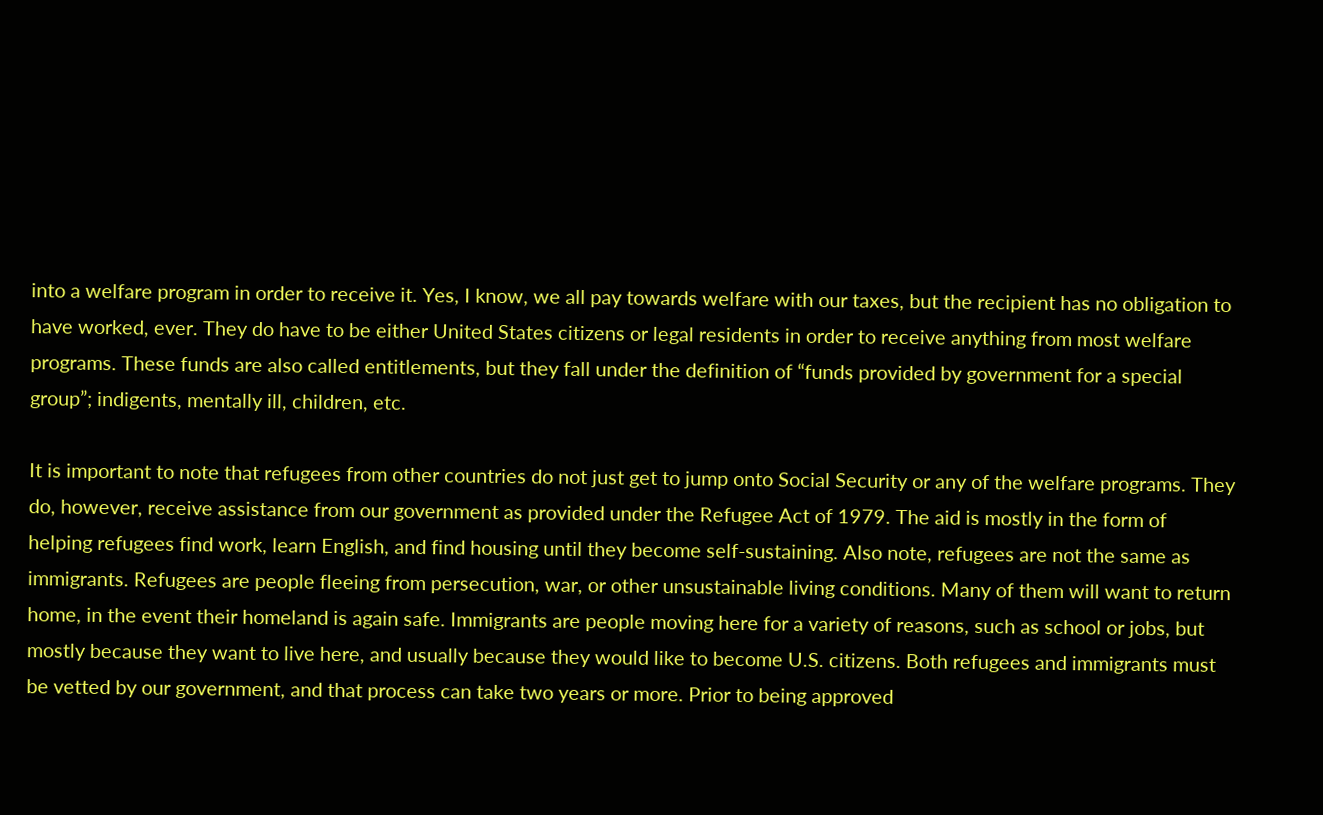into a welfare program in order to receive it. Yes, I know, we all pay towards welfare with our taxes, but the recipient has no obligation to have worked, ever. They do have to be either United States citizens or legal residents in order to receive anything from most welfare programs. These funds are also called entitlements, but they fall under the definition of “funds provided by government for a special group”; indigents, mentally ill, children, etc.

It is important to note that refugees from other countries do not just get to jump onto Social Security or any of the welfare programs. They do, however, receive assistance from our government as provided under the Refugee Act of 1979. The aid is mostly in the form of helping refugees find work, learn English, and find housing until they become self-sustaining. Also note, refugees are not the same as immigrants. Refugees are people fleeing from persecution, war, or other unsustainable living conditions. Many of them will want to return home, in the event their homeland is again safe. Immigrants are people moving here for a variety of reasons, such as school or jobs, but mostly because they want to live here, and usually because they would like to become U.S. citizens. Both refugees and immigrants must be vetted by our government, and that process can take two years or more. Prior to being approved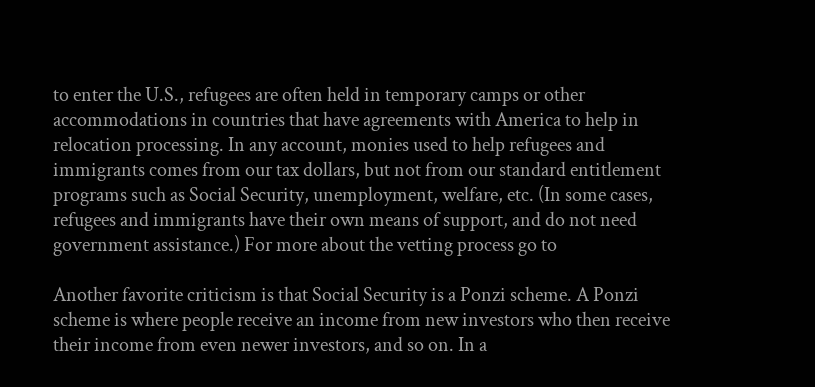to enter the U.S., refugees are often held in temporary camps or other accommodations in countries that have agreements with America to help in relocation processing. In any account, monies used to help refugees and immigrants comes from our tax dollars, but not from our standard entitlement programs such as Social Security, unemployment, welfare, etc. (In some cases, refugees and immigrants have their own means of support, and do not need government assistance.) For more about the vetting process go to

Another favorite criticism is that Social Security is a Ponzi scheme. A Ponzi scheme is where people receive an income from new investors who then receive their income from even newer investors, and so on. In a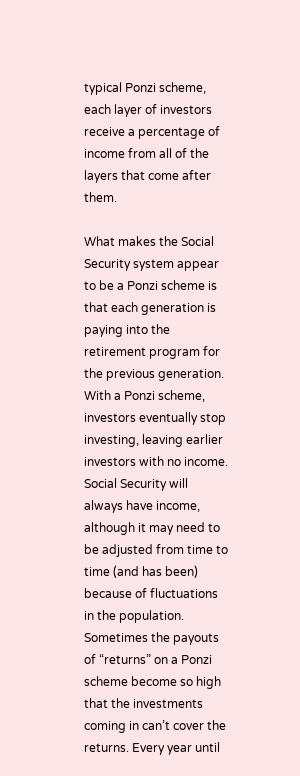typical Ponzi scheme, each layer of investors receive a percentage of income from all of the layers that come after them.

What makes the Social Security system appear to be a Ponzi scheme is that each generation is paying into the retirement program for the previous generation. With a Ponzi scheme, investors eventually stop investing, leaving earlier investors with no income. Social Security will always have income, although it may need to be adjusted from time to time (and has been) because of fluctuations in the population. Sometimes the payouts of “returns” on a Ponzi scheme become so high that the investments coming in can’t cover the returns. Every year until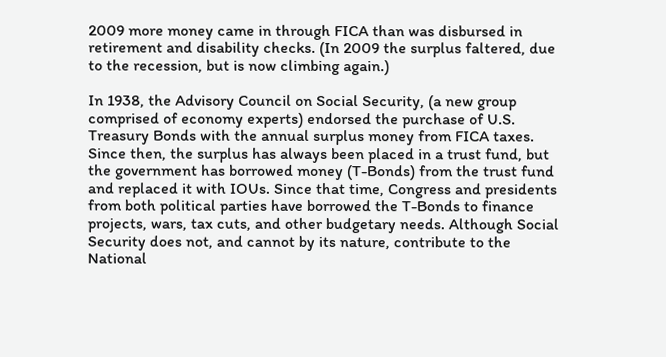2009 more money came in through FICA than was disbursed in retirement and disability checks. (In 2009 the surplus faltered, due to the recession, but is now climbing again.)

In 1938, the Advisory Council on Social Security, (a new group comprised of economy experts) endorsed the purchase of U.S. Treasury Bonds with the annual surplus money from FICA taxes. Since then, the surplus has always been placed in a trust fund, but the government has borrowed money (T-Bonds) from the trust fund and replaced it with IOUs. Since that time, Congress and presidents from both political parties have borrowed the T-Bonds to finance projects, wars, tax cuts, and other budgetary needs. Although Social Security does not, and cannot by its nature, contribute to the National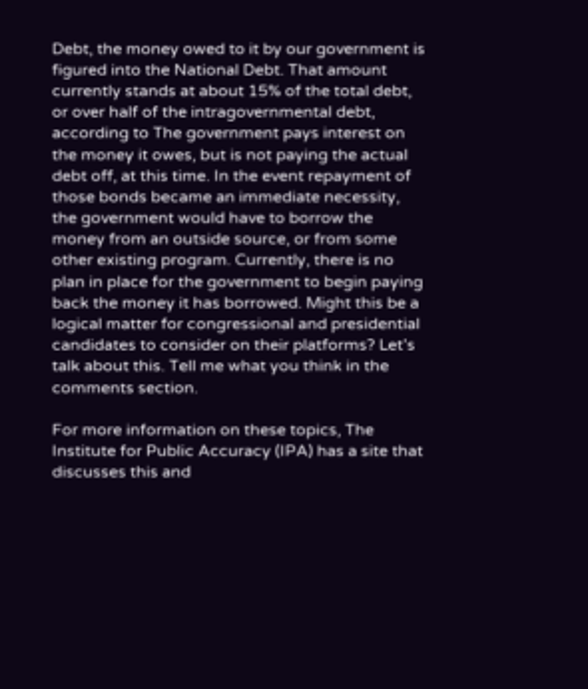Debt, the money owed to it by our government is figured into the National Debt. That amount currently stands at about 15% of the total debt, or over half of the intragovernmental debt, according to The government pays interest on the money it owes, but is not paying the actual debt off, at this time. In the event repayment of those bonds became an immediate necessity, the government would have to borrow the money from an outside source, or from some other existing program. Currently, there is no plan in place for the government to begin paying back the money it has borrowed. Might this be a logical matter for congressional and presidential candidates to consider on their platforms? Let’s talk about this. Tell me what you think in the comments section.

For more information on these topics, The Institute for Public Accuracy (IPA) has a site that discusses this and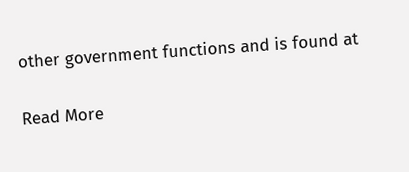other government functions and is found at

Read More